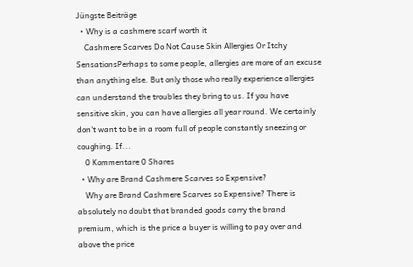Jüngste Beiträge
  • Why is a cashmere scarf worth it
    Cashmere Scarves Do Not Cause Skin Allergies Or Itchy SensationsPerhaps to some people, allergies are more of an excuse than anything else. But only those who really experience allergies can understand the troubles they bring to us. If you have sensitive skin, you can have allergies all year round. We certainly don't want to be in a room full of people constantly sneezing or coughing. If...
    0 Kommentare 0 Shares
  • Why are Brand Cashmere Scarves so Expensive?
    Why are Brand Cashmere Scarves so Expensive? There is absolutely no doubt that branded goods carry the brand premium, which is the price a buyer is willing to pay over and above the price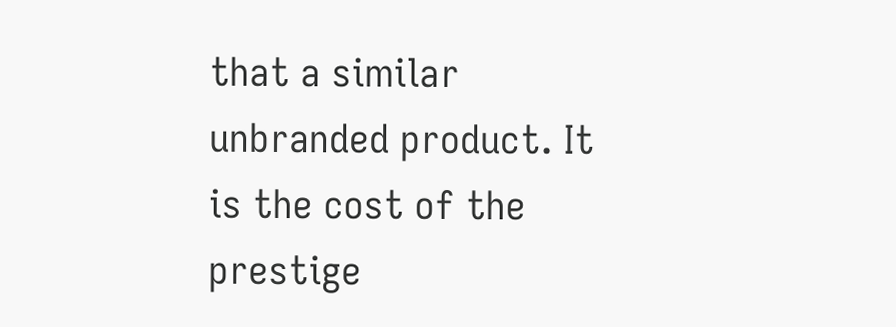that a similar unbranded product. It is the cost of the prestige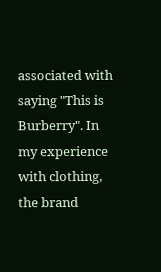associated with saying "This is Burberry". In my experience with clothing, the brand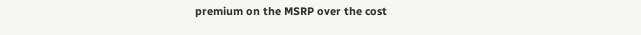premium on the MSRP over the cost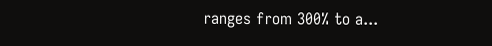ranges from 300% to a...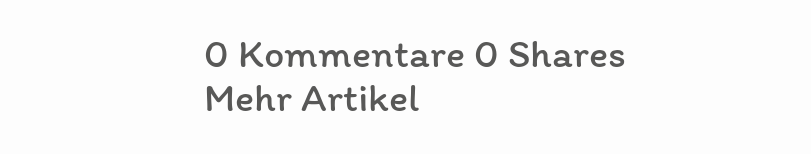0 Kommentare 0 Shares
Mehr Artikel